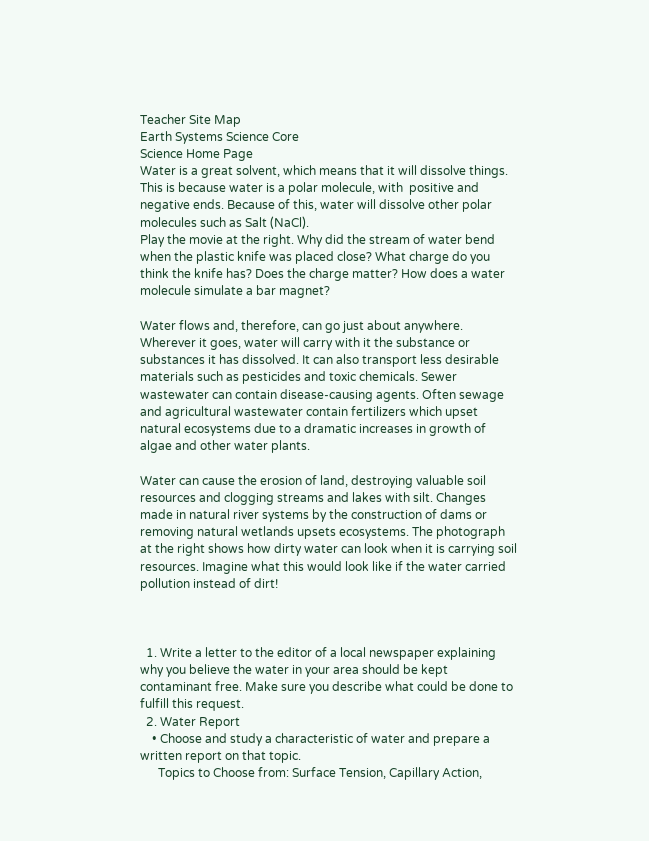Teacher Site Map
Earth Systems Science Core
Science Home Page
Water is a great solvent, which means that it will dissolve things. This is because water is a polar molecule, with  positive and negative ends. Because of this, water will dissolve other polar molecules such as Salt (NaCl).
Play the movie at the right. Why did the stream of water bend when the plastic knife was placed close? What charge do you think the knife has? Does the charge matter? How does a water molecule simulate a bar magnet?

Water flows and, therefore, can go just about anywhere. Wherever it goes, water will carry with it the substance or substances it has dissolved. It can also transport less desirable materials such as pesticides and toxic chemicals. Sewer wastewater can contain disease-causing agents. Often sewage and agricultural wastewater contain fertilizers which upset natural ecosystems due to a dramatic increases in growth of algae and other water plants.

Water can cause the erosion of land, destroying valuable soil resources and clogging streams and lakes with silt. Changes made in natural river systems by the construction of dams or removing natural wetlands upsets ecosystems. The photograph at the right shows how dirty water can look when it is carrying soil resources. Imagine what this would look like if the water carried pollution instead of dirt!



  1. Write a letter to the editor of a local newspaper explaining why you believe the water in your area should be kept contaminant free. Make sure you describe what could be done to fulfill this request.
  2. Water Report
    • Choose and study a characteristic of water and prepare a written report on that topic.
      Topics to Choose from: Surface Tension, Capillary Action,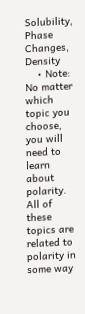Solubility, Phase Changes, Density
    • Note: No matter which topic you choose, you will need to learn about polarity. All of these topics are related to polarity in some way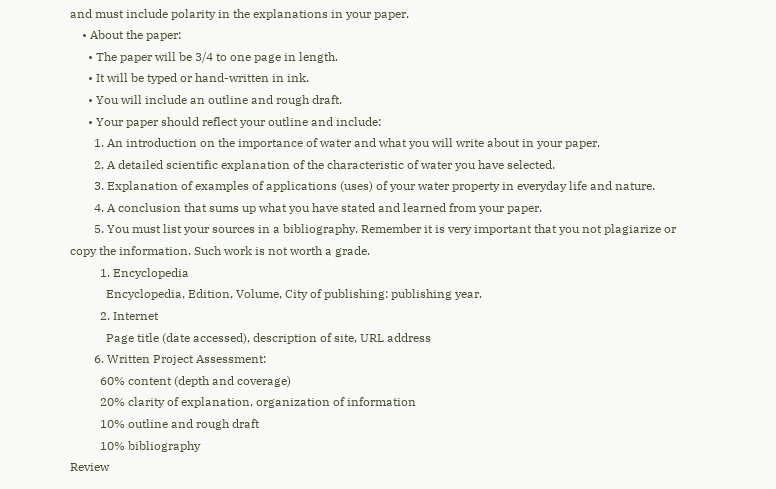and must include polarity in the explanations in your paper.
    • About the paper:
      • The paper will be 3/4 to one page in length.
      • It will be typed or hand-written in ink.
      • You will include an outline and rough draft.
      • Your paper should reflect your outline and include:
        1. An introduction on the importance of water and what you will write about in your paper.
        2. A detailed scientific explanation of the characteristic of water you have selected.
        3. Explanation of examples of applications (uses) of your water property in everyday life and nature.
        4. A conclusion that sums up what you have stated and learned from your paper.
        5. You must list your sources in a bibliography. Remember it is very important that you not plagiarize or copy the information. Such work is not worth a grade.
          1. Encyclopedia
            Encyclopedia, Edition, Volume, City of publishing: publishing year.
          2. Internet
            Page title (date accessed), description of site, URL address
        6. Written Project Assessment:
          60% content (depth and coverage)
          20% clarity of explanation, organization of information
          10% outline and rough draft
          10% bibliography
Review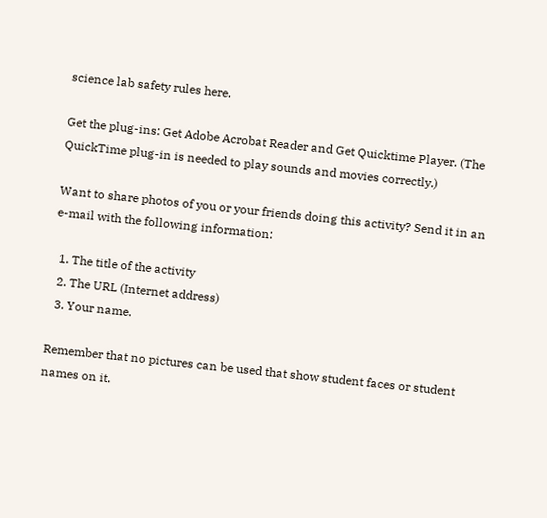science lab safety rules here.

Get the plug-ins: Get Adobe Acrobat Reader and Get Quicktime Player. (The QuickTime plug-in is needed to play sounds and movies correctly.)

Want to share photos of you or your friends doing this activity? Send it in an e-mail with the following information:

  1. The title of the activity
  2. The URL (Internet address)
  3. Your name.

Remember that no pictures can be used that show student faces or student names on it.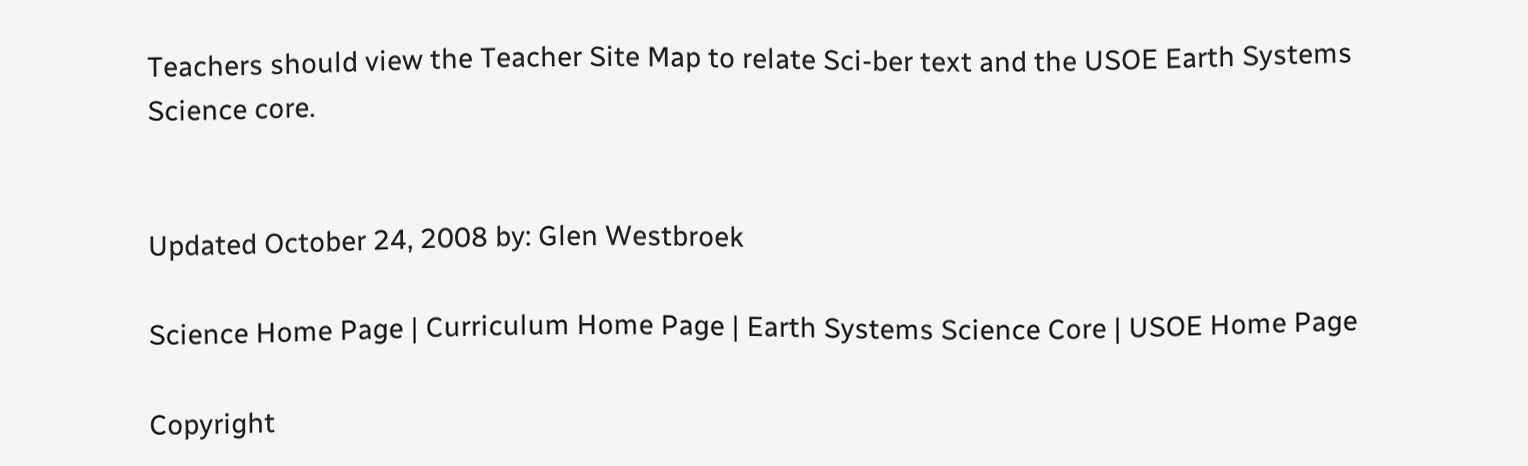Teachers should view the Teacher Site Map to relate Sci-ber text and the USOE Earth Systems Science core.


Updated October 24, 2008 by: Glen Westbroek

Science Home Page | Curriculum Home Page | Earth Systems Science Core | USOE Home Page

Copyright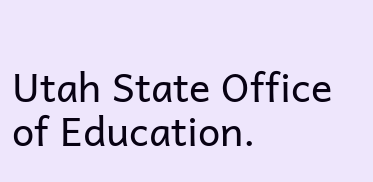Utah State Office of Education.